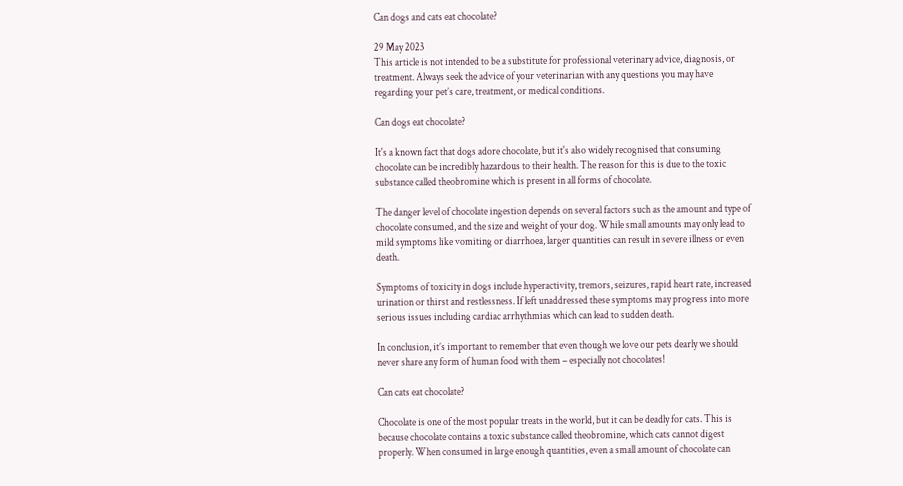Can dogs and cats eat chocolate?

29 May 2023
This article is not intended to be a substitute for professional veterinary advice, diagnosis, or treatment. Always seek the advice of your veterinarian with any questions you may have regarding your pet’s care, treatment, or medical conditions.

Can dogs eat chocolate?

It's a known fact that dogs adore chocolate, but it's also widely recognised that consuming chocolate can be incredibly hazardous to their health. The reason for this is due to the toxic substance called theobromine which is present in all forms of chocolate.

The danger level of chocolate ingestion depends on several factors such as the amount and type of chocolate consumed, and the size and weight of your dog. While small amounts may only lead to mild symptoms like vomiting or diarrhoea, larger quantities can result in severe illness or even death.

Symptoms of toxicity in dogs include hyperactivity, tremors, seizures, rapid heart rate, increased urination or thirst and restlessness. If left unaddressed these symptoms may progress into more serious issues including cardiac arrhythmias which can lead to sudden death.

In conclusion, it’s important to remember that even though we love our pets dearly we should never share any form of human food with them – especially not chocolates!

Can cats eat chocolate?

Chocolate is one of the most popular treats in the world, but it can be deadly for cats. This is because chocolate contains a toxic substance called theobromine, which cats cannot digest properly. When consumed in large enough quantities, even a small amount of chocolate can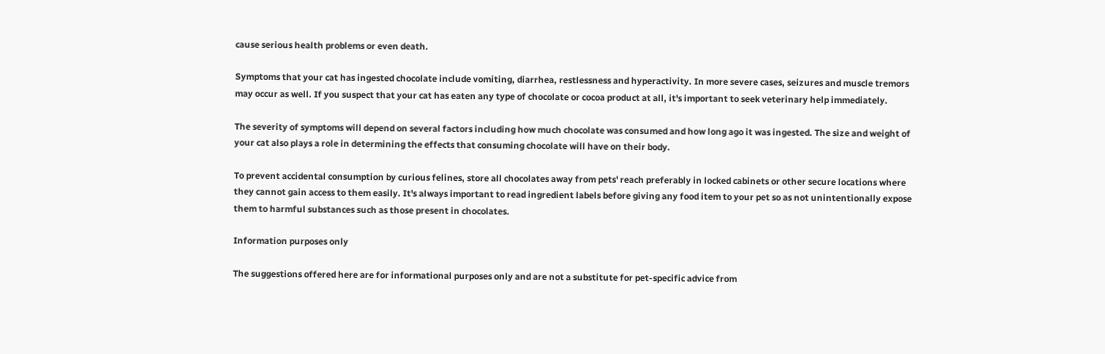cause serious health problems or even death.

Symptoms that your cat has ingested chocolate include vomiting, diarrhea, restlessness and hyperactivity. In more severe cases, seizures and muscle tremors may occur as well. If you suspect that your cat has eaten any type of chocolate or cocoa product at all, it's important to seek veterinary help immediately.

The severity of symptoms will depend on several factors including how much chocolate was consumed and how long ago it was ingested. The size and weight of your cat also plays a role in determining the effects that consuming chocolate will have on their body.

To prevent accidental consumption by curious felines, store all chocolates away from pets' reach preferably in locked cabinets or other secure locations where they cannot gain access to them easily. It's always important to read ingredient labels before giving any food item to your pet so as not unintentionally expose them to harmful substances such as those present in chocolates.

Information purposes only

The suggestions offered here are for informational purposes only and are not a substitute for pet-specific advice from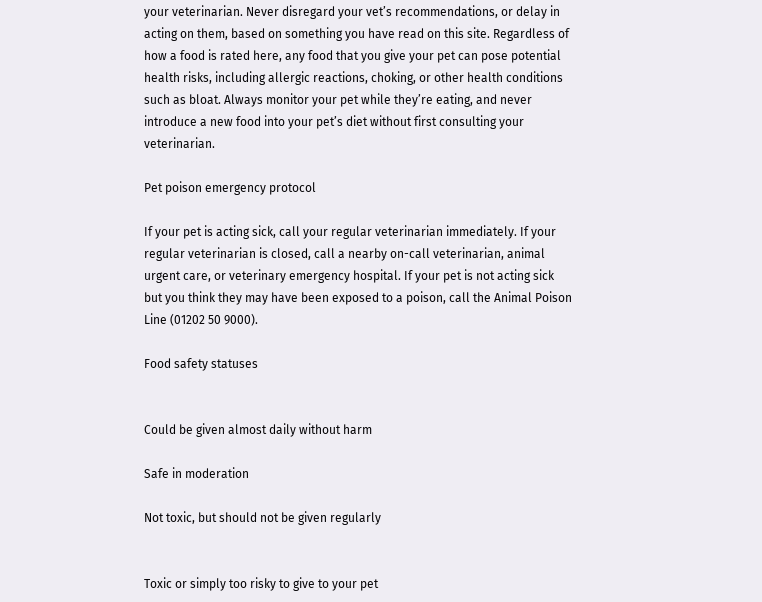your veterinarian. Never disregard your vet’s recommendations, or delay in acting on them, based on something you have read on this site. Regardless of how a food is rated here, any food that you give your pet can pose potential health risks, including allergic reactions, choking, or other health conditions such as bloat. Always monitor your pet while they’re eating, and never introduce a new food into your pet’s diet without first consulting your veterinarian.

Pet poison emergency protocol

If your pet is acting sick, call your regular veterinarian immediately. If your regular veterinarian is closed, call a nearby on-call veterinarian, animal urgent care, or veterinary emergency hospital. If your pet is not acting sick but you think they may have been exposed to a poison, call the Animal Poison Line (01202 50 9000).

Food safety statuses


Could be given almost daily without harm

Safe in moderation

Not toxic, but should not be given regularly


Toxic or simply too risky to give to your pet